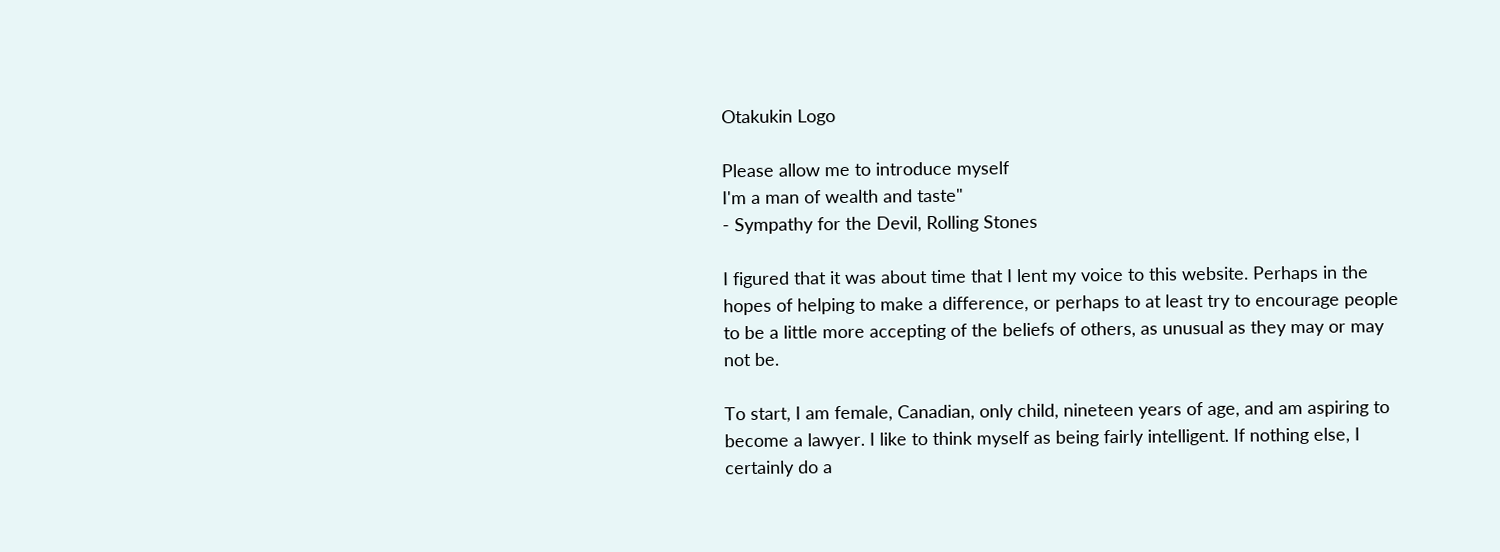Otakukin Logo

Please allow me to introduce myself
I'm a man of wealth and taste"
- Sympathy for the Devil, Rolling Stones

I figured that it was about time that I lent my voice to this website. Perhaps in the hopes of helping to make a difference, or perhaps to at least try to encourage people to be a little more accepting of the beliefs of others, as unusual as they may or may not be.

To start, I am female, Canadian, only child, nineteen years of age, and am aspiring to become a lawyer. I like to think myself as being fairly intelligent. If nothing else, I certainly do a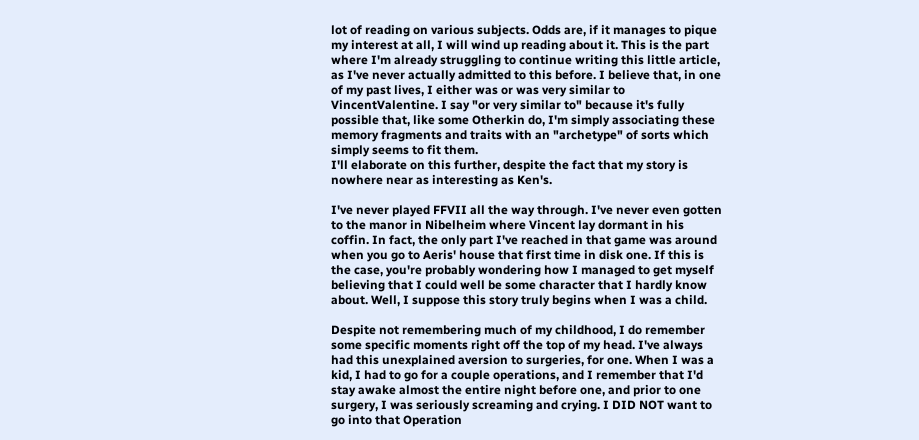lot of reading on various subjects. Odds are, if it manages to pique my interest at all, I will wind up reading about it. This is the part where I'm already struggling to continue writing this little article, as I've never actually admitted to this before. I believe that, in one of my past lives, I either was or was very similar to VincentValentine. I say "or very similar to" because it's fully possible that, like some Otherkin do, I'm simply associating these memory fragments and traits with an "archetype" of sorts which simply seems to fit them.
I'll elaborate on this further, despite the fact that my story is nowhere near as interesting as Ken's.

I've never played FFVII all the way through. I've never even gotten to the manor in Nibelheim where Vincent lay dormant in his coffin. In fact, the only part I've reached in that game was around when you go to Aeris' house that first time in disk one. If this is the case, you're probably wondering how I managed to get myself believing that I could well be some character that I hardly know about. Well, I suppose this story truly begins when I was a child.

Despite not remembering much of my childhood, I do remember some specific moments right off the top of my head. I've always had this unexplained aversion to surgeries, for one. When I was a kid, I had to go for a couple operations, and I remember that I'd stay awake almost the entire night before one, and prior to one surgery, I was seriously screaming and crying. I DID NOT want to go into that Operation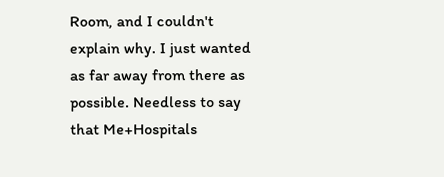Room, and I couldn't explain why. I just wanted as far away from there as possible. Needless to say that Me+Hospitals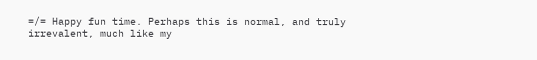=/= Happy fun time. Perhaps this is normal, and truly irrevalent, much like my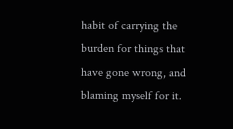habit of carrying the burden for things that have gone wrong, and blaming myself for it.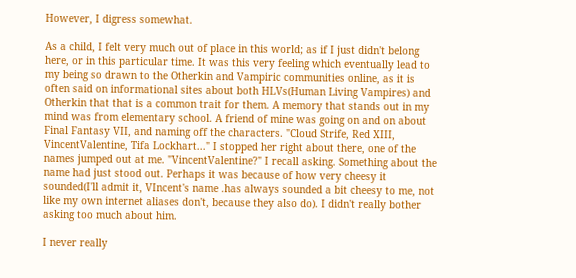However, I digress somewhat.

As a child, I felt very much out of place in this world; as if I just didn't belong here, or in this particular time. It was this very feeling which eventually lead to my being so drawn to the Otherkin and Vampiric communities online, as it is often said on informational sites about both HLVs(Human Living Vampires) and Otherkin that that is a common trait for them. A memory that stands out in my mind was from elementary school. A friend of mine was going on and on about Final Fantasy VII, and naming off the characters. "Cloud Strife, Red XIII, VincentValentine, Tifa Lockhart..." I stopped her right about there, one of the names jumped out at me. "VincentValentine?" I recall asking. Something about the name had just stood out. Perhaps it was because of how very cheesy it sounded(I'll admit it, VIncent's name .has always sounded a bit cheesy to me, not like my own internet aliases don't, because they also do). I didn't really bother asking too much about him.

I never really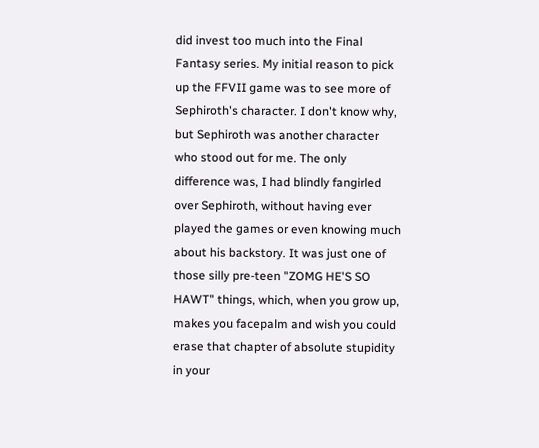did invest too much into the Final Fantasy series. My initial reason to pick up the FFVII game was to see more of Sephiroth's character. I don't know why, but Sephiroth was another character who stood out for me. The only difference was, I had blindly fangirled over Sephiroth, without having ever played the games or even knowing much about his backstory. It was just one of those silly pre-teen "ZOMG HE'S SO HAWT" things, which, when you grow up, makes you facepalm and wish you could erase that chapter of absolute stupidity in your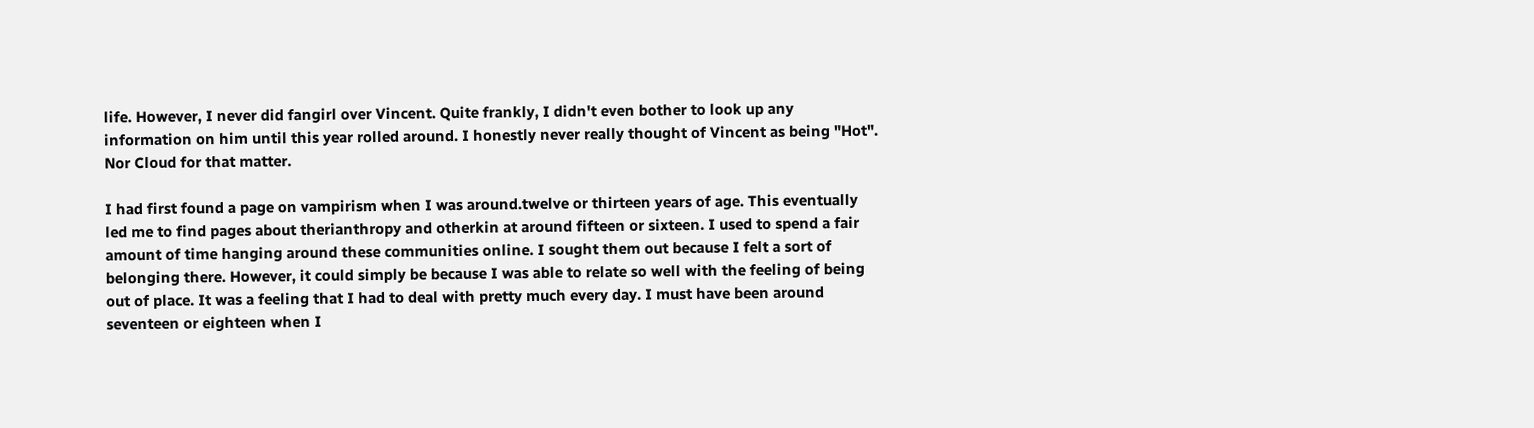life. However, I never did fangirl over Vincent. Quite frankly, I didn't even bother to look up any information on him until this year rolled around. I honestly never really thought of Vincent as being "Hot". Nor Cloud for that matter.

I had first found a page on vampirism when I was around.twelve or thirteen years of age. This eventually led me to find pages about therianthropy and otherkin at around fifteen or sixteen. I used to spend a fair amount of time hanging around these communities online. I sought them out because I felt a sort of belonging there. However, it could simply be because I was able to relate so well with the feeling of being out of place. It was a feeling that I had to deal with pretty much every day. I must have been around seventeen or eighteen when I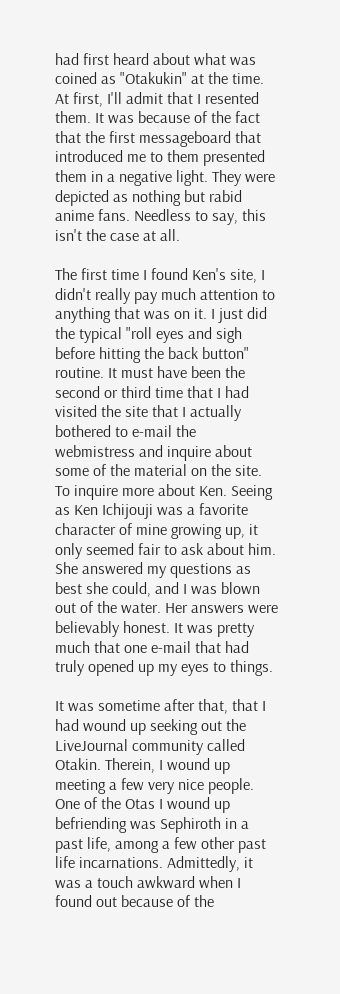had first heard about what was coined as "Otakukin" at the time. At first, I'll admit that I resented them. It was because of the fact that the first messageboard that introduced me to them presented them in a negative light. They were depicted as nothing but rabid anime fans. Needless to say, this isn't the case at all.

The first time I found Ken's site, I didn't really pay much attention to anything that was on it. I just did the typical "roll eyes and sigh before hitting the back button" routine. It must have been the second or third time that I had visited the site that I actually bothered to e-mail the webmistress and inquire about some of the material on the site. To inquire more about Ken. Seeing as Ken Ichijouji was a favorite character of mine growing up, it only seemed fair to ask about him. She answered my questions as best she could, and I was blown out of the water. Her answers were believably honest. It was pretty much that one e-mail that had truly opened up my eyes to things.

It was sometime after that, that I had wound up seeking out the LiveJournal community called Otakin. Therein, I wound up meeting a few very nice people. One of the Otas I wound up befriending was Sephiroth in a past life, among a few other past life incarnations. Admittedly, it was a touch awkward when I found out because of the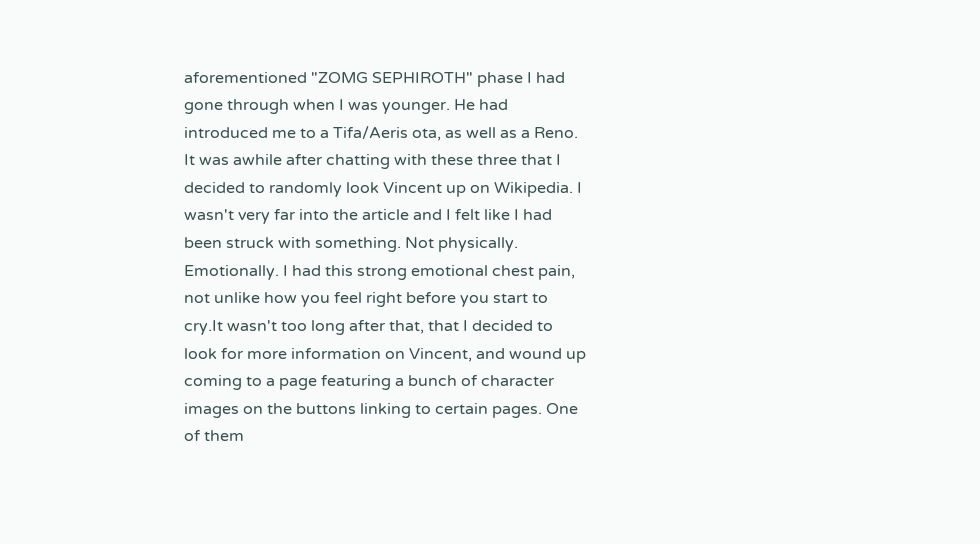aforementioned "ZOMG SEPHIROTH" phase I had gone through when I was younger. He had introduced me to a Tifa/Aeris ota, as well as a Reno. It was awhile after chatting with these three that I decided to randomly look Vincent up on Wikipedia. I wasn't very far into the article and I felt like I had been struck with something. Not physically. Emotionally. I had this strong emotional chest pain, not unlike how you feel right before you start to cry.It wasn't too long after that, that I decided to look for more information on Vincent, and wound up coming to a page featuring a bunch of character images on the buttons linking to certain pages. One of them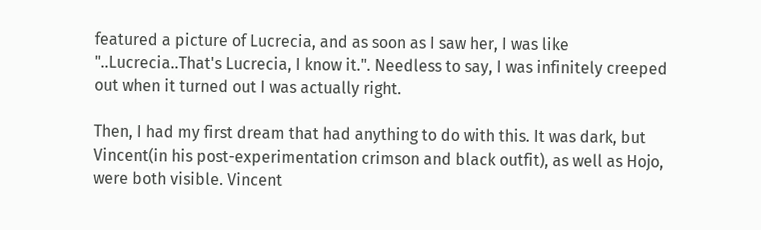featured a picture of Lucrecia, and as soon as I saw her, I was like "..Lucrecia..That's Lucrecia, I know it.". Needless to say, I was infinitely creeped out when it turned out I was actually right.

Then, I had my first dream that had anything to do with this. It was dark, but Vincent(in his post-experimentation crimson and black outfit), as well as Hojo, were both visible. Vincent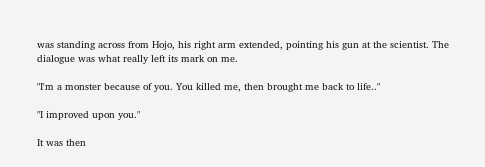was standing across from Hojo, his right arm extended, pointing his gun at the scientist. The dialogue was what really left its mark on me.

"I'm a monster because of you. You killed me, then brought me back to life.."

"I improved upon you."

It was then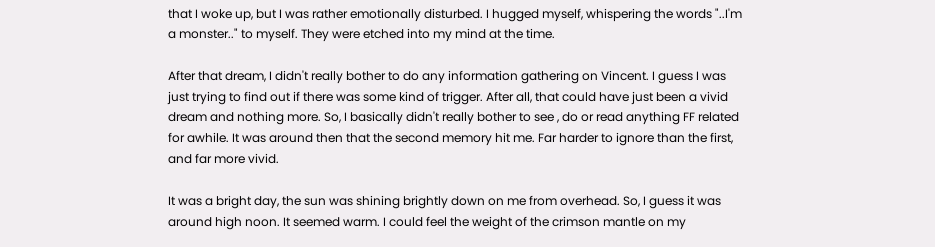that I woke up, but I was rather emotionally disturbed. I hugged myself, whispering the words "..I'm a monster.." to myself. They were etched into my mind at the time.

After that dream, I didn't really bother to do any information gathering on Vincent. I guess I was just trying to find out if there was some kind of trigger. After all, that could have just been a vivid dream and nothing more. So, I basically didn't really bother to see , do or read anything FF related for awhile. It was around then that the second memory hit me. Far harder to ignore than the first, and far more vivid.

It was a bright day, the sun was shining brightly down on me from overhead. So, I guess it was around high noon. It seemed warm. I could feel the weight of the crimson mantle on my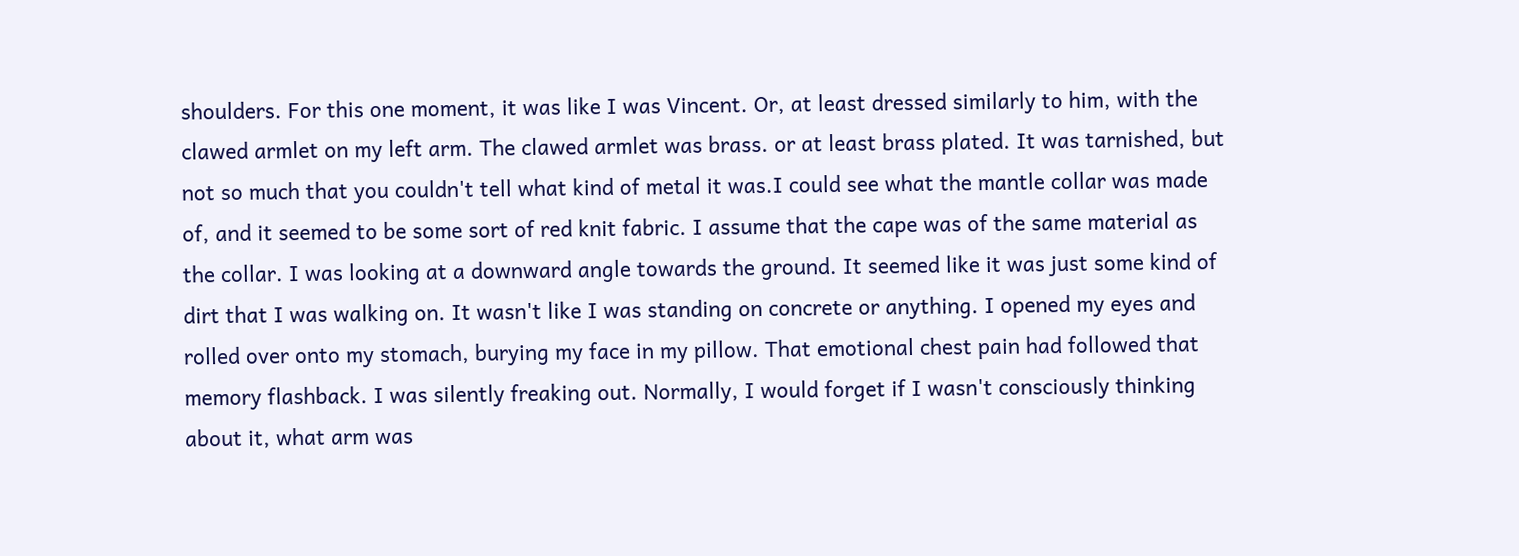shoulders. For this one moment, it was like I was Vincent. Or, at least dressed similarly to him, with the clawed armlet on my left arm. The clawed armlet was brass. or at least brass plated. It was tarnished, but not so much that you couldn't tell what kind of metal it was.I could see what the mantle collar was made of, and it seemed to be some sort of red knit fabric. I assume that the cape was of the same material as the collar. I was looking at a downward angle towards the ground. It seemed like it was just some kind of dirt that I was walking on. It wasn't like I was standing on concrete or anything. I opened my eyes and rolled over onto my stomach, burying my face in my pillow. That emotional chest pain had followed that memory flashback. I was silently freaking out. Normally, I would forget if I wasn't consciously thinking about it, what arm was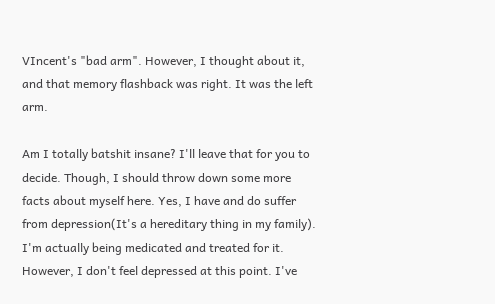VIncent's "bad arm". However, I thought about it, and that memory flashback was right. It was the left arm.

Am I totally batshit insane? I'll leave that for you to decide. Though, I should throw down some more facts about myself here. Yes, I have and do suffer from depression(It's a hereditary thing in my family). I'm actually being medicated and treated for it. However, I don't feel depressed at this point. I've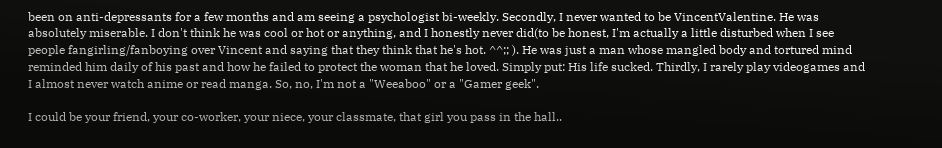been on anti-depressants for a few months and am seeing a psychologist bi-weekly. Secondly, I never wanted to be VincentValentine. He was absolutely miserable. I don't think he was cool or hot or anything, and I honestly never did(to be honest, I'm actually a little disturbed when I see people fangirling/fanboying over Vincent and saying that they think that he's hot. ^^;; ). He was just a man whose mangled body and tortured mind reminded him daily of his past and how he failed to protect the woman that he loved. Simply put: His life sucked. Thirdly, I rarely play videogames and I almost never watch anime or read manga. So, no, I'm not a "Weeaboo" or a "Gamer geek".

I could be your friend, your co-worker, your niece, your classmate, that girl you pass in the hall..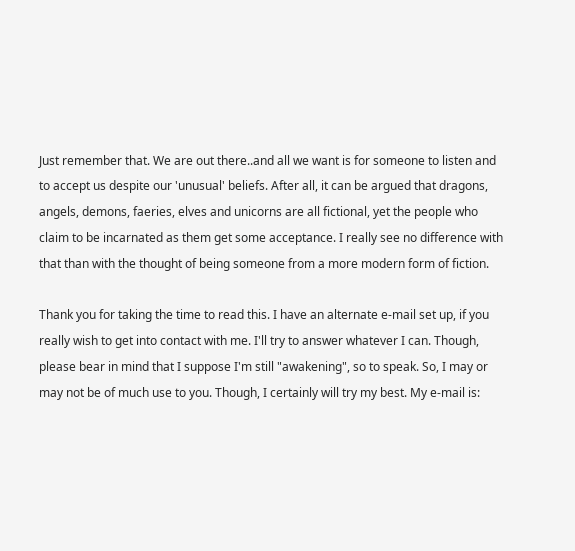Just remember that. We are out there..and all we want is for someone to listen and to accept us despite our 'unusual' beliefs. After all, it can be argued that dragons, angels, demons, faeries, elves and unicorns are all fictional, yet the people who claim to be incarnated as them get some acceptance. I really see no difference with that than with the thought of being someone from a more modern form of fiction.

Thank you for taking the time to read this. I have an alternate e-mail set up, if you really wish to get into contact with me. I'll try to answer whatever I can. Though, please bear in mind that I suppose I'm still "awakening", so to speak. So, I may or may not be of much use to you. Though, I certainly will try my best. My e-mail is: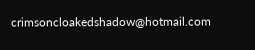crimsoncloakedshadow@hotmail.com